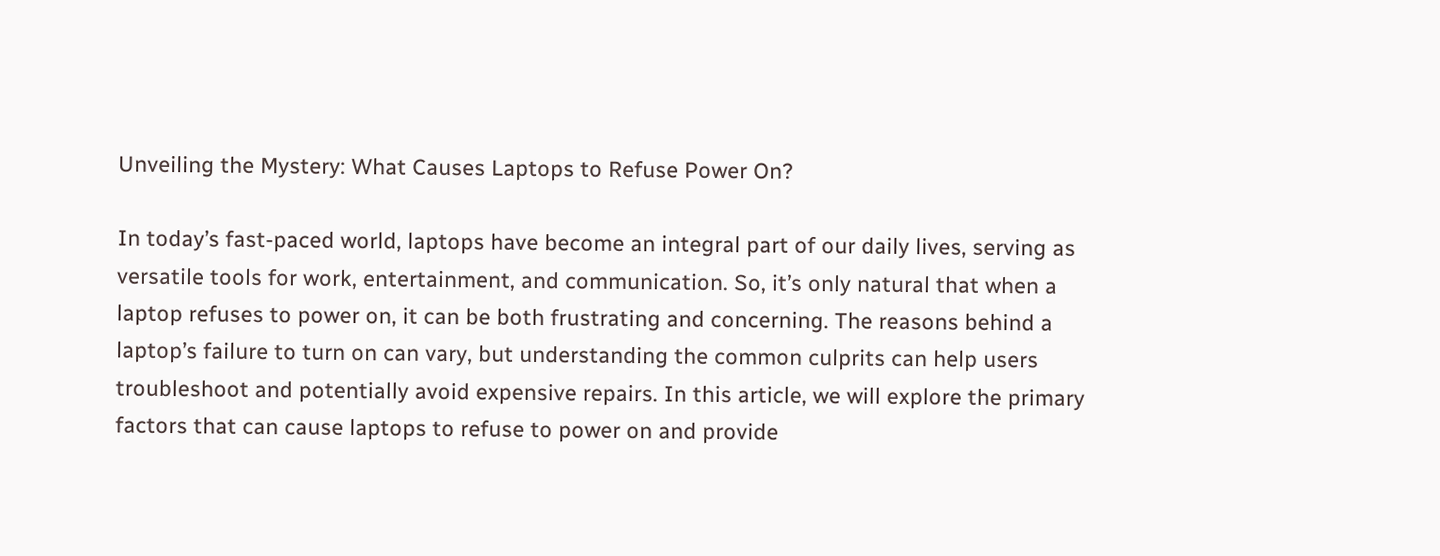Unveiling the Mystery: What Causes Laptops to Refuse Power On?

In today’s fast-paced world, laptops have become an integral part of our daily lives, serving as versatile tools for work, entertainment, and communication. So, it’s only natural that when a laptop refuses to power on, it can be both frustrating and concerning. The reasons behind a laptop’s failure to turn on can vary, but understanding the common culprits can help users troubleshoot and potentially avoid expensive repairs. In this article, we will explore the primary factors that can cause laptops to refuse to power on and provide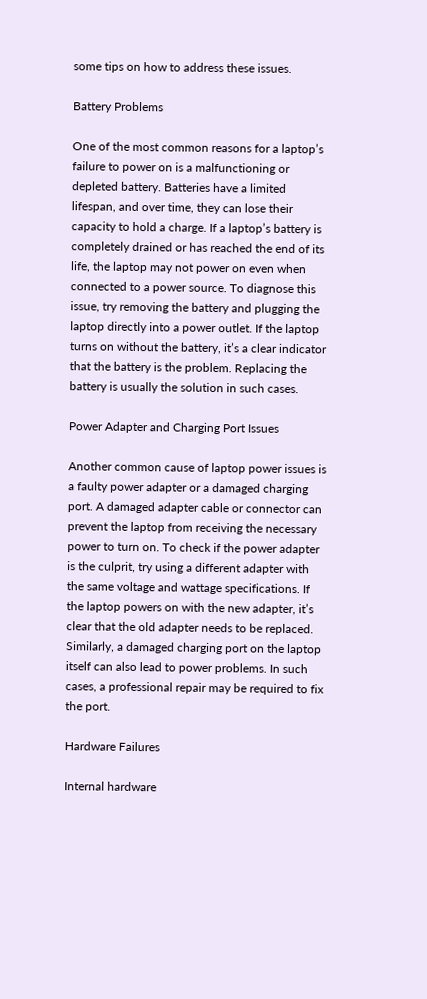some tips on how to address these issues.

Battery Problems

One of the most common reasons for a laptop’s failure to power on is a malfunctioning or depleted battery. Batteries have a limited lifespan, and over time, they can lose their capacity to hold a charge. If a laptop’s battery is completely drained or has reached the end of its life, the laptop may not power on even when connected to a power source. To diagnose this issue, try removing the battery and plugging the laptop directly into a power outlet. If the laptop turns on without the battery, it’s a clear indicator that the battery is the problem. Replacing the battery is usually the solution in such cases.

Power Adapter and Charging Port Issues

Another common cause of laptop power issues is a faulty power adapter or a damaged charging port. A damaged adapter cable or connector can prevent the laptop from receiving the necessary power to turn on. To check if the power adapter is the culprit, try using a different adapter with the same voltage and wattage specifications. If the laptop powers on with the new adapter, it’s clear that the old adapter needs to be replaced. Similarly, a damaged charging port on the laptop itself can also lead to power problems. In such cases, a professional repair may be required to fix the port.

Hardware Failures

Internal hardware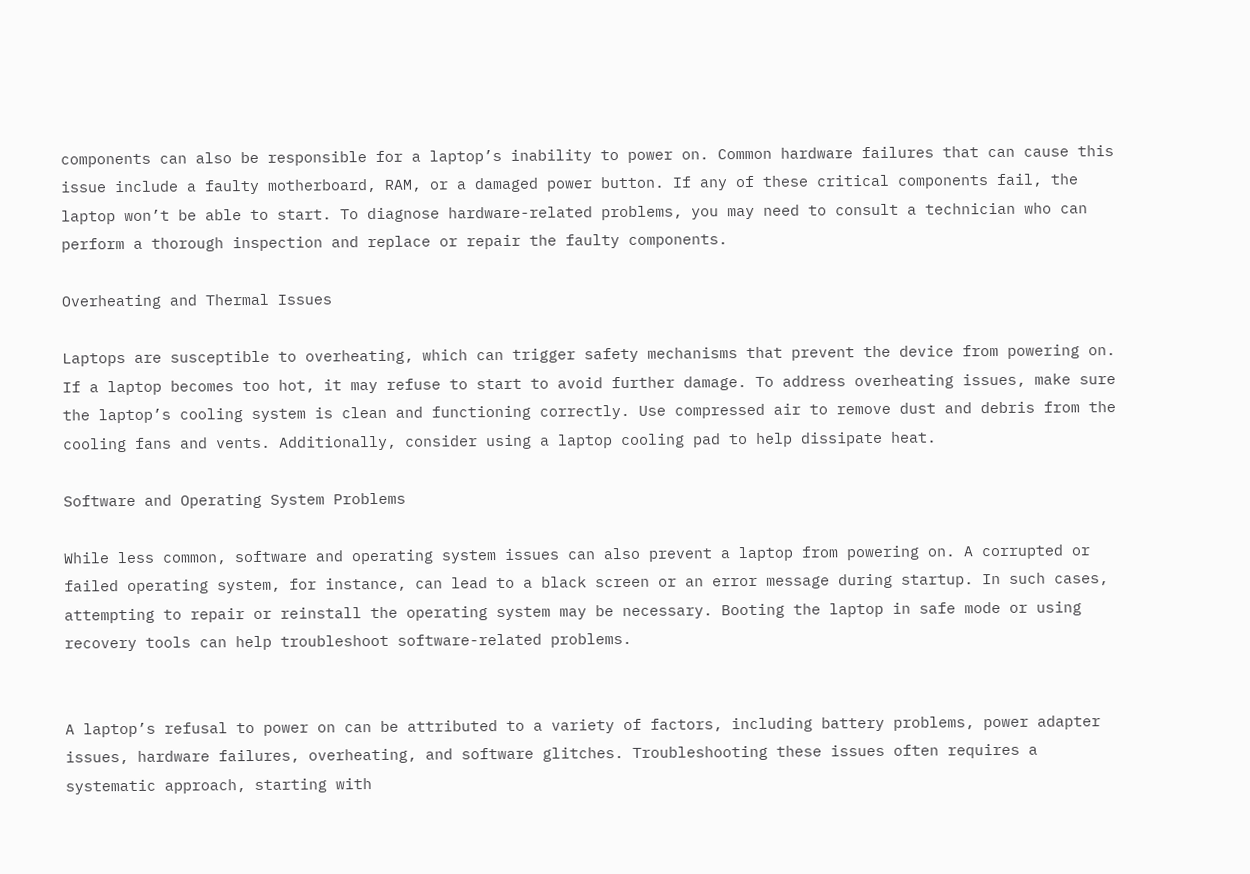components can also be responsible for a laptop’s inability to power on. Common hardware failures that can cause this issue include a faulty motherboard, RAM, or a damaged power button. If any of these critical components fail, the laptop won’t be able to start. To diagnose hardware-related problems, you may need to consult a technician who can perform a thorough inspection and replace or repair the faulty components.

Overheating and Thermal Issues

Laptops are susceptible to overheating, which can trigger safety mechanisms that prevent the device from powering on. If a laptop becomes too hot, it may refuse to start to avoid further damage. To address overheating issues, make sure the laptop’s cooling system is clean and functioning correctly. Use compressed air to remove dust and debris from the cooling fans and vents. Additionally, consider using a laptop cooling pad to help dissipate heat.

Software and Operating System Problems

While less common, software and operating system issues can also prevent a laptop from powering on. A corrupted or failed operating system, for instance, can lead to a black screen or an error message during startup. In such cases, attempting to repair or reinstall the operating system may be necessary. Booting the laptop in safe mode or using recovery tools can help troubleshoot software-related problems.


A laptop’s refusal to power on can be attributed to a variety of factors, including battery problems, power adapter issues, hardware failures, overheating, and software glitches. Troubleshooting these issues often requires a systematic approach, starting with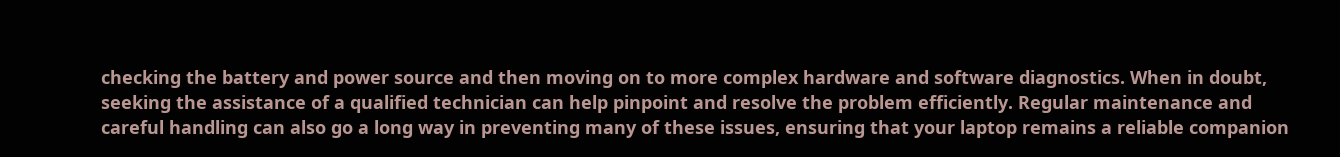checking the battery and power source and then moving on to more complex hardware and software diagnostics. When in doubt, seeking the assistance of a qualified technician can help pinpoint and resolve the problem efficiently. Regular maintenance and careful handling can also go a long way in preventing many of these issues, ensuring that your laptop remains a reliable companion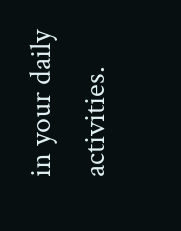in your daily activities.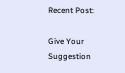Recent Post:

Give Your Suggestion